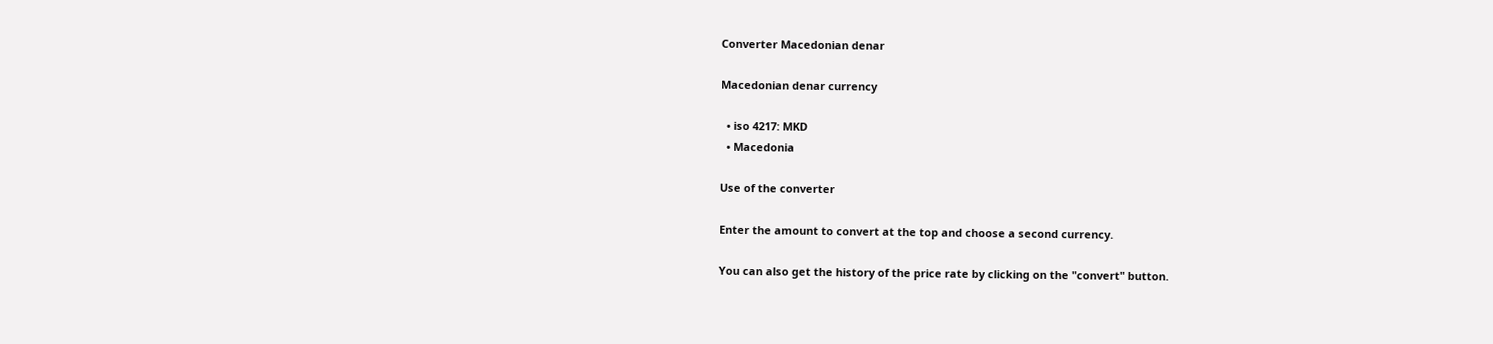Converter Macedonian denar

Macedonian denar currency

  • iso 4217: MKD
  • Macedonia

Use of the converter

Enter the amount to convert at the top and choose a second currency.

You can also get the history of the price rate by clicking on the "convert" button.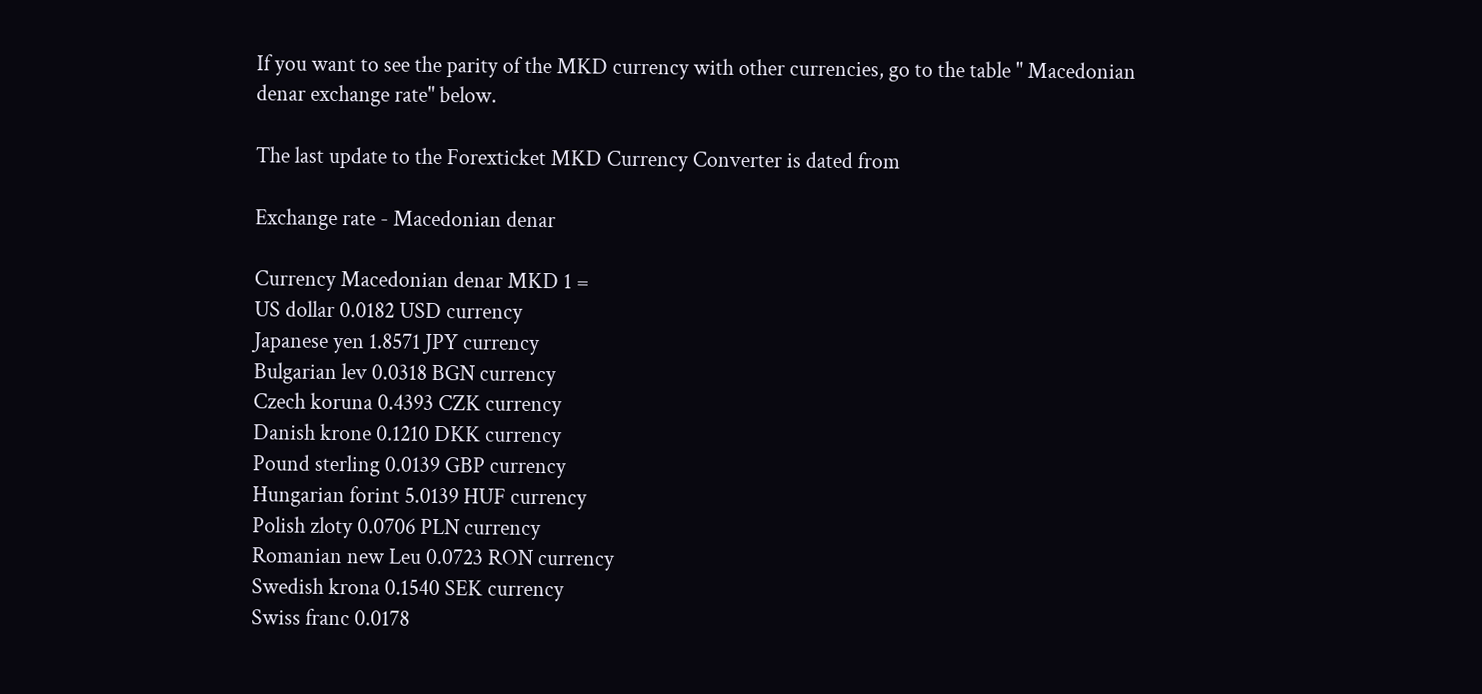If you want to see the parity of the MKD currency with other currencies, go to the table " Macedonian denar exchange rate" below.

The last update to the Forexticket MKD Currency Converter is dated from

Exchange rate - Macedonian denar

Currency Macedonian denar MKD 1 =
US dollar 0.0182 USD currency
Japanese yen 1.8571 JPY currency
Bulgarian lev 0.0318 BGN currency
Czech koruna 0.4393 CZK currency
Danish krone 0.1210 DKK currency
Pound sterling 0.0139 GBP currency
Hungarian forint 5.0139 HUF currency
Polish zloty 0.0706 PLN currency
Romanian new Leu 0.0723 RON currency
Swedish krona 0.1540 SEK currency
Swiss franc 0.0178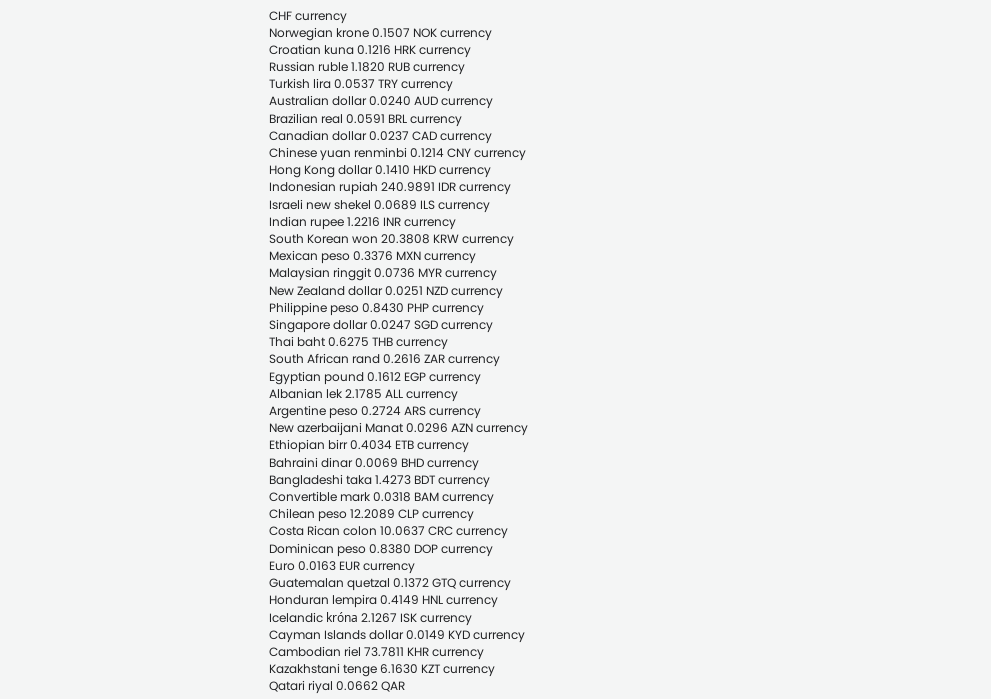CHF currency
Norwegian krone 0.1507 NOK currency
Croatian kuna 0.1216 HRK currency
Russian ruble 1.1820 RUB currency
Turkish lira 0.0537 TRY currency
Australian dollar 0.0240 AUD currency
Brazilian real 0.0591 BRL currency
Canadian dollar 0.0237 CAD currency
Chinese yuan renminbi 0.1214 CNY currency
Hong Kong dollar 0.1410 HKD currency
Indonesian rupiah 240.9891 IDR currency
Israeli new shekel 0.0689 ILS currency
Indian rupee 1.2216 INR currency
South Korean won 20.3808 KRW currency
Mexican peso 0.3376 MXN currency
Malaysian ringgit 0.0736 MYR currency
New Zealand dollar 0.0251 NZD currency
Philippine peso 0.8430 PHP currency
Singapore dollar 0.0247 SGD currency
Thai baht 0.6275 THB currency
South African rand 0.2616 ZAR currency
Egyptian pound 0.1612 EGP currency
Albanian lek 2.1785 ALL currency
Argentine peso 0.2724 ARS currency
New azerbaijani Manat 0.0296 AZN currency
Ethiopian birr 0.4034 ETB currency
Bahraini dinar 0.0069 BHD currency
Bangladeshi taka 1.4273 BDT currency
Convertible mark 0.0318 BAM currency
Chilean peso 12.2089 CLP currency
Costa Rican colon 10.0637 CRC currency
Dominican peso 0.8380 DOP currency
Euro 0.0163 EUR currency
Guatemalan quetzal 0.1372 GTQ currency
Honduran lempira 0.4149 HNL currency
Icelandic króna 2.1267 ISK currency
Cayman Islands dollar 0.0149 KYD currency
Cambodian riel 73.7811 KHR currency
Kazakhstani tenge 6.1630 KZT currency
Qatari riyal 0.0662 QAR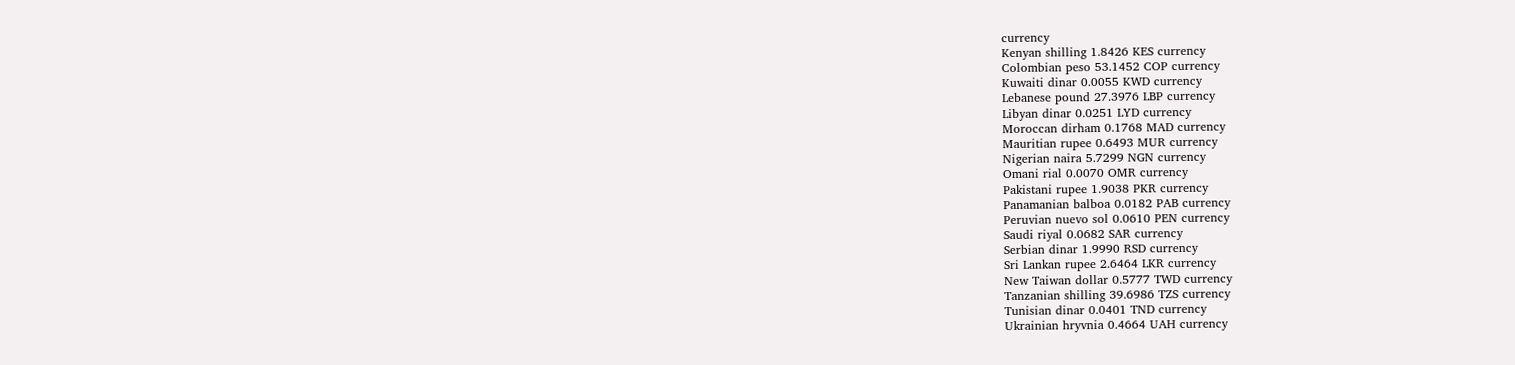currency
Kenyan shilling 1.8426 KES currency
Colombian peso 53.1452 COP currency
Kuwaiti dinar 0.0055 KWD currency
Lebanese pound 27.3976 LBP currency
Libyan dinar 0.0251 LYD currency
Moroccan dirham 0.1768 MAD currency
Mauritian rupee 0.6493 MUR currency
Nigerian naira 5.7299 NGN currency
Omani rial 0.0070 OMR currency
Pakistani rupee 1.9038 PKR currency
Panamanian balboa 0.0182 PAB currency
Peruvian nuevo sol 0.0610 PEN currency
Saudi riyal 0.0682 SAR currency
Serbian dinar 1.9990 RSD currency
Sri Lankan rupee 2.6464 LKR currency
New Taiwan dollar 0.5777 TWD currency
Tanzanian shilling 39.6986 TZS currency
Tunisian dinar 0.0401 TND currency
Ukrainian hryvnia 0.4664 UAH currency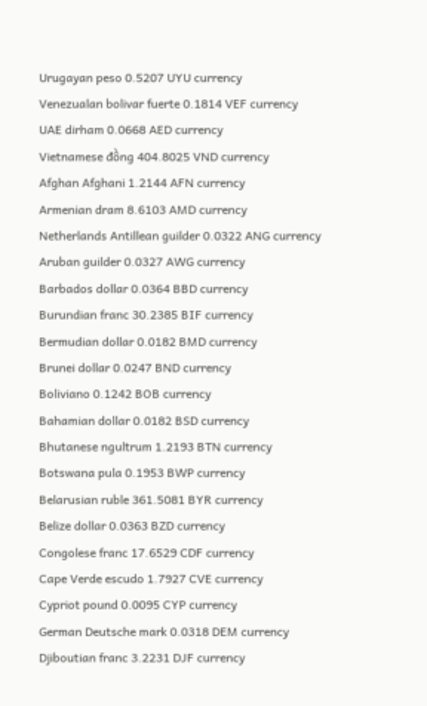Urugayan peso 0.5207 UYU currency
Venezualan bolivar fuerte 0.1814 VEF currency
UAE dirham 0.0668 AED currency
Vietnamese đồng 404.8025 VND currency
Afghan Afghani 1.2144 AFN currency
Armenian dram 8.6103 AMD currency
Netherlands Antillean guilder 0.0322 ANG currency
Aruban guilder 0.0327 AWG currency
Barbados dollar 0.0364 BBD currency
Burundian franc 30.2385 BIF currency
Bermudian dollar 0.0182 BMD currency
Brunei dollar 0.0247 BND currency
Boliviano 0.1242 BOB currency
Bahamian dollar 0.0182 BSD currency
Bhutanese ngultrum 1.2193 BTN currency
Botswana pula 0.1953 BWP currency
Belarusian ruble 361.5081 BYR currency
Belize dollar 0.0363 BZD currency
Congolese franc 17.6529 CDF currency
Cape Verde escudo 1.7927 CVE currency
Cypriot pound 0.0095 CYP currency
German Deutsche mark 0.0318 DEM currency
Djiboutian franc 3.2231 DJF currency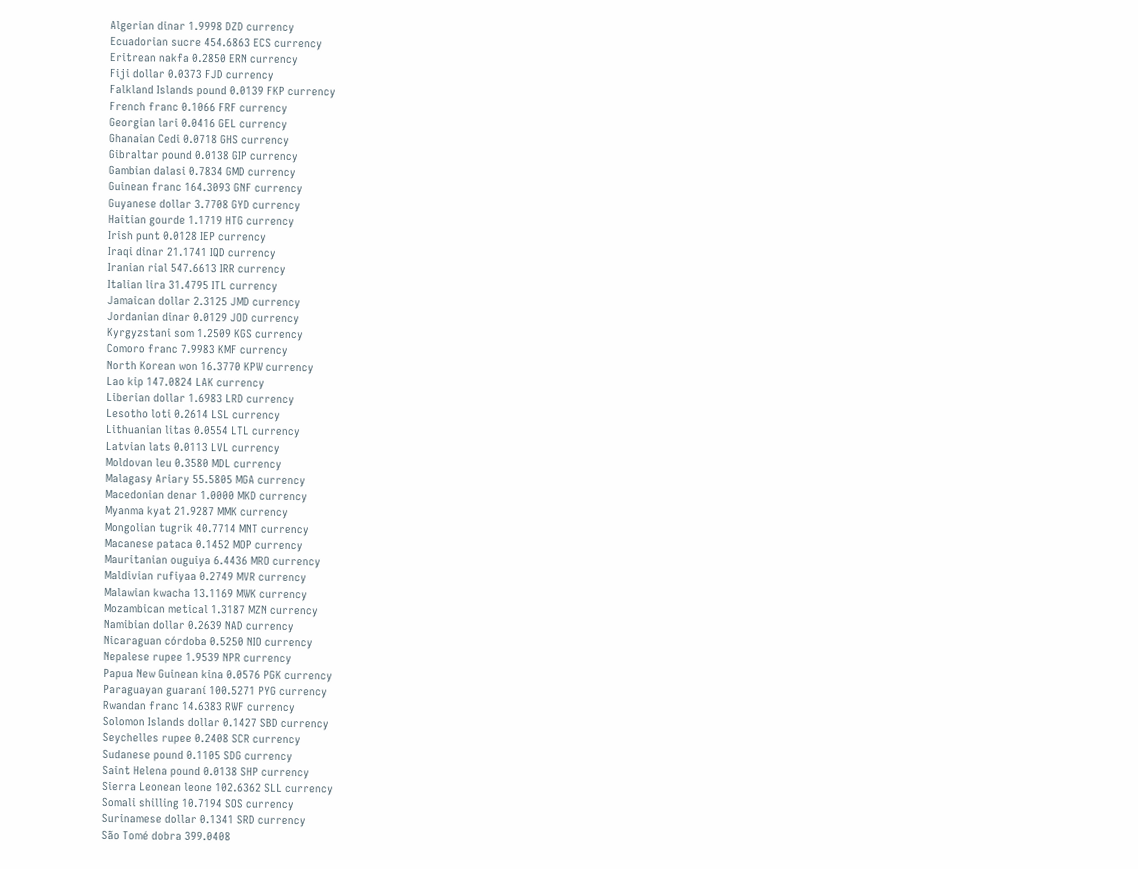Algerian dinar 1.9998 DZD currency
Ecuadorian sucre 454.6863 ECS currency
Eritrean nakfa 0.2850 ERN currency
Fiji dollar 0.0373 FJD currency
Falkland Islands pound 0.0139 FKP currency
French franc 0.1066 FRF currency
Georgian lari 0.0416 GEL currency
Ghanaian Cedi 0.0718 GHS currency
Gibraltar pound 0.0138 GIP currency
Gambian dalasi 0.7834 GMD currency
Guinean franc 164.3093 GNF currency
Guyanese dollar 3.7708 GYD currency
Haitian gourde 1.1719 HTG currency
Irish punt 0.0128 IEP currency
Iraqi dinar 21.1741 IQD currency
Iranian rial 547.6613 IRR currency
Italian lira 31.4795 ITL currency
Jamaican dollar 2.3125 JMD currency
Jordanian dinar 0.0129 JOD currency
Kyrgyzstani som 1.2509 KGS currency
Comoro franc 7.9983 KMF currency
North Korean won 16.3770 KPW currency
Lao kip 147.0824 LAK currency
Liberian dollar 1.6983 LRD currency
Lesotho loti 0.2614 LSL currency
Lithuanian litas 0.0554 LTL currency
Latvian lats 0.0113 LVL currency
Moldovan leu 0.3580 MDL currency
Malagasy Ariary 55.5805 MGA currency
Macedonian denar 1.0000 MKD currency
Myanma kyat 21.9287 MMK currency
Mongolian tugrik 40.7714 MNT currency
Macanese pataca 0.1452 MOP currency
Mauritanian ouguiya 6.4436 MRO currency
Maldivian rufiyaa 0.2749 MVR currency
Malawian kwacha 13.1169 MWK currency
Mozambican metical 1.3187 MZN currency
Namibian dollar 0.2639 NAD currency
Nicaraguan córdoba 0.5250 NIO currency
Nepalese rupee 1.9539 NPR currency
Papua New Guinean kina 0.0576 PGK currency
Paraguayan guaraní 100.5271 PYG currency
Rwandan franc 14.6383 RWF currency
Solomon Islands dollar 0.1427 SBD currency
Seychelles rupee 0.2408 SCR currency
Sudanese pound 0.1105 SDG currency
Saint Helena pound 0.0138 SHP currency
Sierra Leonean leone 102.6362 SLL currency
Somali shilling 10.7194 SOS currency
Surinamese dollar 0.1341 SRD currency
São Tomé dobra 399.0408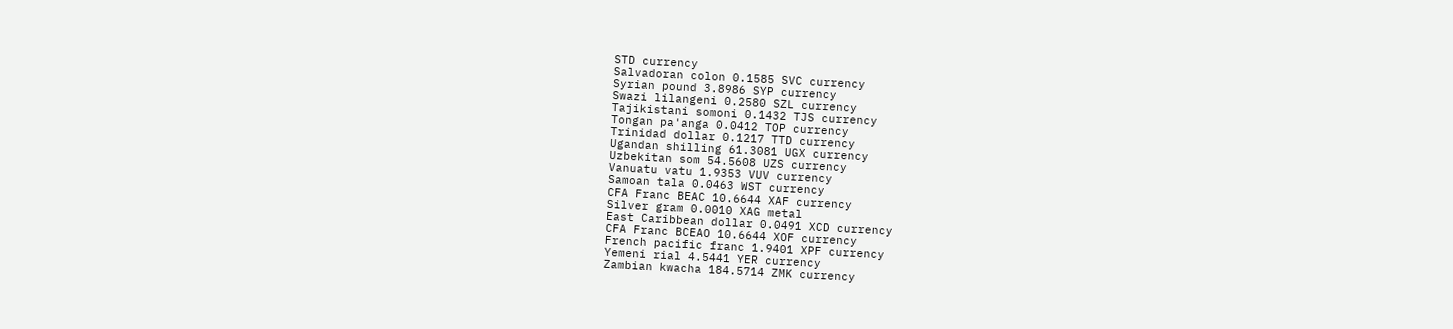STD currency
Salvadoran colon 0.1585 SVC currency
Syrian pound 3.8986 SYP currency
Swazi lilangeni 0.2580 SZL currency
Tajikistani somoni 0.1432 TJS currency
Tongan pa'anga 0.0412 TOP currency
Trinidad dollar 0.1217 TTD currency
Ugandan shilling 61.3081 UGX currency
Uzbekitan som 54.5608 UZS currency
Vanuatu vatu 1.9353 VUV currency
Samoan tala 0.0463 WST currency
CFA Franc BEAC 10.6644 XAF currency
Silver gram 0.0010 XAG metal
East Caribbean dollar 0.0491 XCD currency
CFA Franc BCEAO 10.6644 XOF currency
French pacific franc 1.9401 XPF currency
Yemeni rial 4.5441 YER currency
Zambian kwacha 184.5714 ZMK currency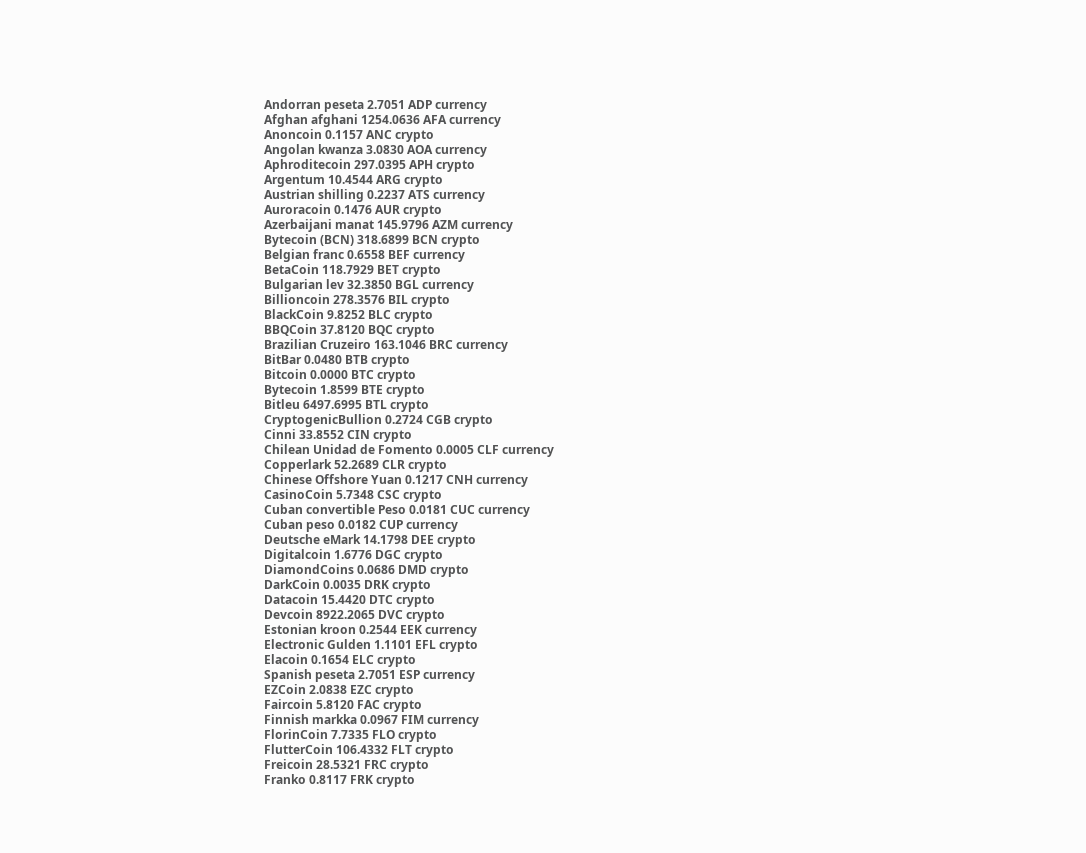Andorran peseta 2.7051 ADP currency
Afghan afghani 1254.0636 AFA currency
Anoncoin 0.1157 ANC crypto
Angolan kwanza 3.0830 AOA currency
Aphroditecoin 297.0395 APH crypto
Argentum 10.4544 ARG crypto
Austrian shilling 0.2237 ATS currency
Auroracoin 0.1476 AUR crypto
Azerbaijani manat 145.9796 AZM currency
Bytecoin (BCN) 318.6899 BCN crypto
Belgian franc 0.6558 BEF currency
BetaCoin 118.7929 BET crypto
Bulgarian lev 32.3850 BGL currency
Billioncoin 278.3576 BIL crypto
BlackCoin 9.8252 BLC crypto
BBQCoin 37.8120 BQC crypto
Brazilian Cruzeiro 163.1046 BRC currency
BitBar 0.0480 BTB crypto
Bitcoin 0.0000 BTC crypto
Bytecoin 1.8599 BTE crypto
Bitleu 6497.6995 BTL crypto
CryptogenicBullion 0.2724 CGB crypto
Cinni 33.8552 CIN crypto
Chilean Unidad de Fomento 0.0005 CLF currency
Copperlark 52.2689 CLR crypto
Chinese Offshore Yuan 0.1217 CNH currency
CasinoCoin 5.7348 CSC crypto
Cuban convertible Peso 0.0181 CUC currency
Cuban peso 0.0182 CUP currency
Deutsche eMark 14.1798 DEE crypto
Digitalcoin 1.6776 DGC crypto
DiamondCoins 0.0686 DMD crypto
DarkCoin 0.0035 DRK crypto
Datacoin 15.4420 DTC crypto
Devcoin 8922.2065 DVC crypto
Estonian kroon 0.2544 EEK currency
Electronic Gulden 1.1101 EFL crypto
Elacoin 0.1654 ELC crypto
Spanish peseta 2.7051 ESP currency
EZCoin 2.0838 EZC crypto
Faircoin 5.8120 FAC crypto
Finnish markka 0.0967 FIM currency
FlorinCoin 7.7335 FLO crypto
FlutterCoin 106.4332 FLT crypto
Freicoin 28.5321 FRC crypto
Franko 0.8117 FRK crypto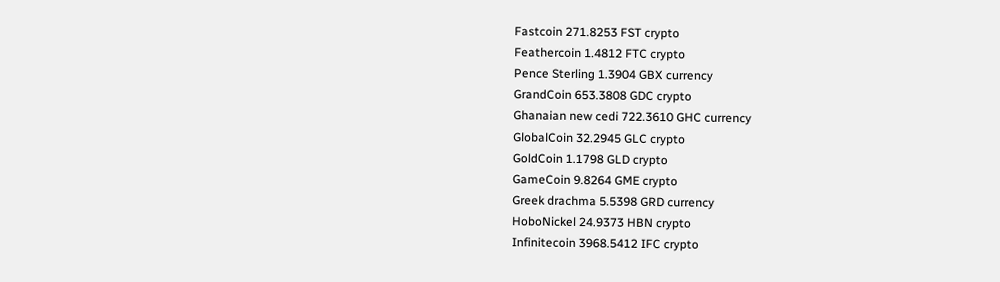Fastcoin 271.8253 FST crypto
Feathercoin 1.4812 FTC crypto
Pence Sterling 1.3904 GBX currency
GrandCoin 653.3808 GDC crypto
Ghanaian new cedi 722.3610 GHC currency
GlobalCoin 32.2945 GLC crypto
GoldCoin 1.1798 GLD crypto
GameCoin 9.8264 GME crypto
Greek drachma 5.5398 GRD currency
HoboNickel 24.9373 HBN crypto
Infinitecoin 3968.5412 IFC crypto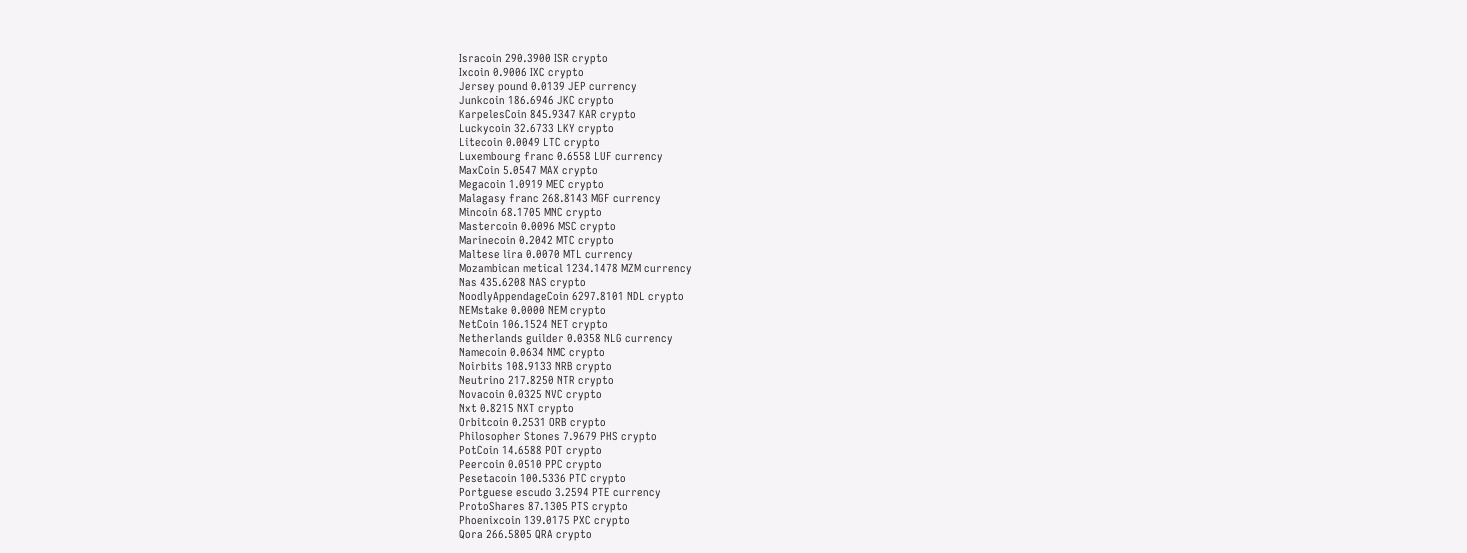Isracoin 290.3900 ISR crypto
Ixcoin 0.9006 IXC crypto
Jersey pound 0.0139 JEP currency
Junkcoin 186.6946 JKC crypto
KarpelesCoin 845.9347 KAR crypto
Luckycoin 32.6733 LKY crypto
Litecoin 0.0049 LTC crypto
Luxembourg franc 0.6558 LUF currency
MaxCoin 5.0547 MAX crypto
Megacoin 1.0919 MEC crypto
Malagasy franc 268.8143 MGF currency
Mincoin 68.1705 MNC crypto
Mastercoin 0.0096 MSC crypto
Marinecoin 0.2042 MTC crypto
Maltese lira 0.0070 MTL currency
Mozambican metical 1234.1478 MZM currency
Nas 435.6208 NAS crypto
NoodlyAppendageCoin 6297.8101 NDL crypto
NEMstake 0.0000 NEM crypto
NetCoin 106.1524 NET crypto
Netherlands guilder 0.0358 NLG currency
Namecoin 0.0634 NMC crypto
Noirbits 108.9133 NRB crypto
Neutrino 217.8250 NTR crypto
Novacoin 0.0325 NVC crypto
Nxt 0.8215 NXT crypto
Orbitcoin 0.2531 ORB crypto
Philosopher Stones 7.9679 PHS crypto
PotCoin 14.6588 POT crypto
Peercoin 0.0510 PPC crypto
Pesetacoin 100.5336 PTC crypto
Portguese escudo 3.2594 PTE currency
ProtoShares 87.1305 PTS crypto
Phoenixcoin 139.0175 PXC crypto
Qora 266.5805 QRA crypto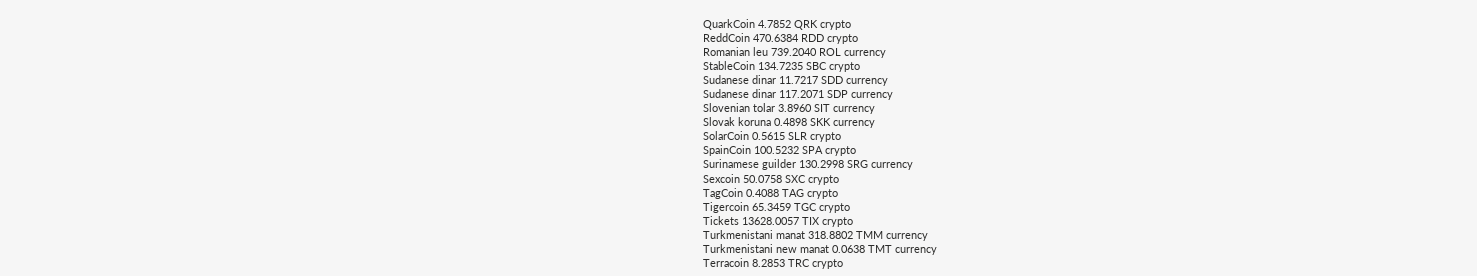QuarkCoin 4.7852 QRK crypto
ReddCoin 470.6384 RDD crypto
Romanian leu 739.2040 ROL currency
StableCoin 134.7235 SBC crypto
Sudanese dinar 11.7217 SDD currency
Sudanese dinar 117.2071 SDP currency
Slovenian tolar 3.8960 SIT currency
Slovak koruna 0.4898 SKK currency
SolarCoin 0.5615 SLR crypto
SpainCoin 100.5232 SPA crypto
Surinamese guilder 130.2998 SRG currency
Sexcoin 50.0758 SXC crypto
TagCoin 0.4088 TAG crypto
Tigercoin 65.3459 TGC crypto
Tickets 13628.0057 TIX crypto
Turkmenistani manat 318.8802 TMM currency
Turkmenistani new manat 0.0638 TMT currency
Terracoin 8.2853 TRC crypto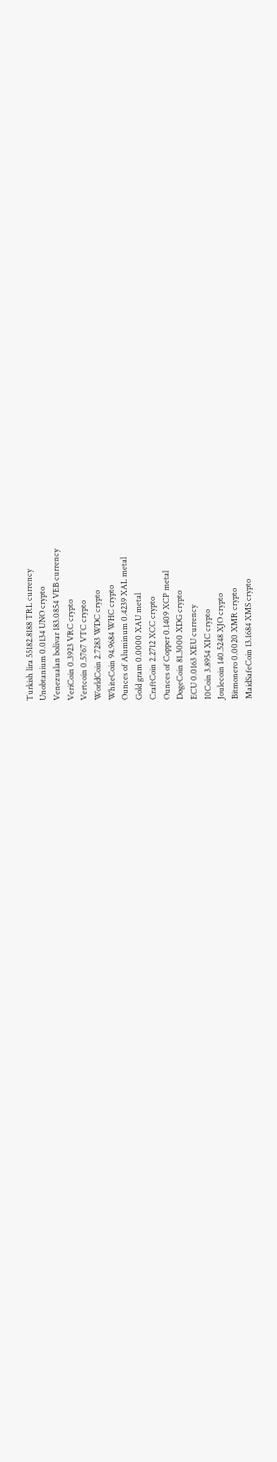Turkish lira 55182.8188 TRL currency
Unobtanium 0.0134 UNO crypto
Venezualan bolivar 183.0854 VEB currency
VeriCoin 0.3923 VRC crypto
Vertcoin 0.5767 VTC crypto
WorldCoin 2.7283 WDC crypto
WhiteCoin 94.9684 WHC crypto
Ounces of Aluminum 0.4239 XAL metal
Gold gram 0.0000 XAU metal
CraftCoin 2.2712 XCC crypto
Ounces of Copper 0.1409 XCP metal
DogeCoin 81.3000 XDG crypto
ECU 0.0163 XEU currency
I0Coin 3.8954 XIC crypto
Joulecoin 140.5248 XJO crypto
Bitmonero 0.0020 XMR crypto
MaidSafeCoin 13.1684 XMS crypto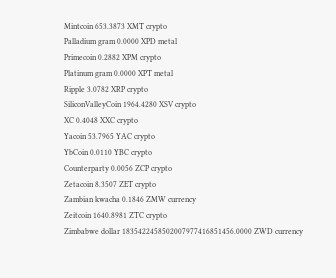Mintcoin 653.3873 XMT crypto
Palladium gram 0.0000 XPD metal
Primecoin 0.2882 XPM crypto
Platinum gram 0.0000 XPT metal
Ripple 3.0782 XRP crypto
SiliconValleyCoin 1964.4280 XSV crypto
XC 0.4048 XXC crypto
Yacoin 53.7965 YAC crypto
YbCoin 0.0110 YBC crypto
Counterparty 0.0056 ZCP crypto
Zetacoin 8.3507 ZET crypto
Zambian kwacha 0.1846 ZMW currency
Zeitcoin 1640.8981 ZTC crypto
Zimbabwe dollar 1835422458502007977416851456.0000 ZWD currency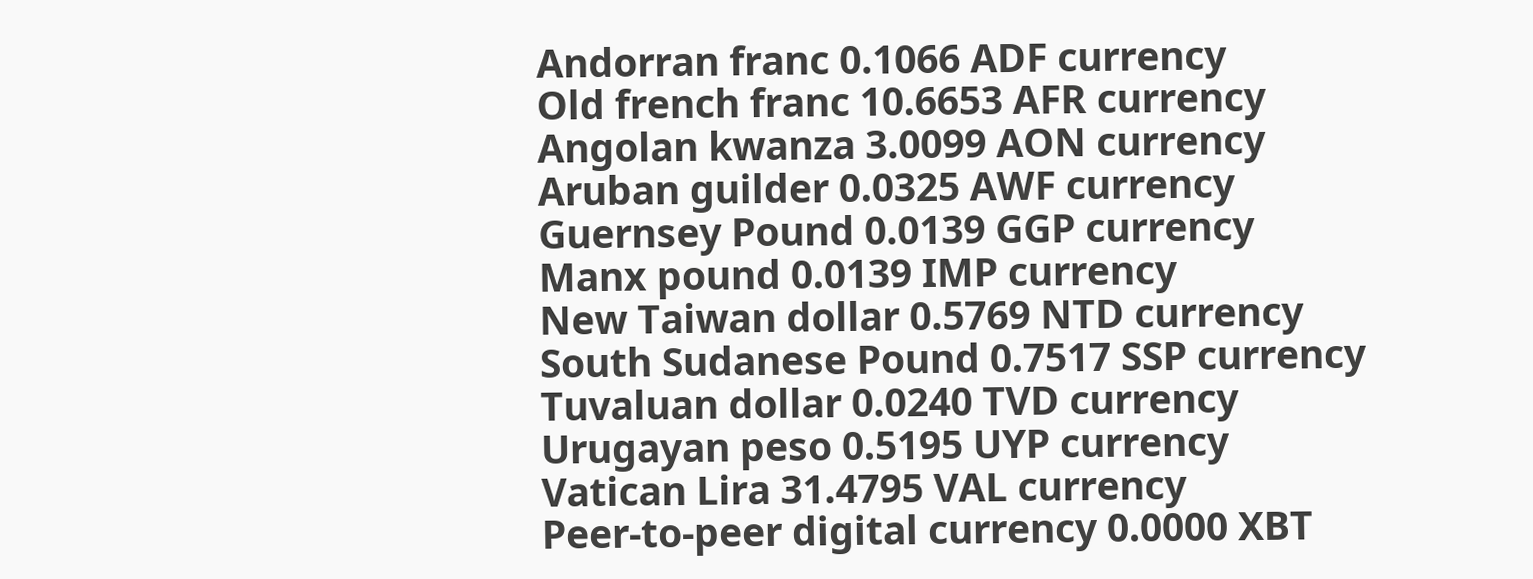Andorran franc 0.1066 ADF currency
Old french franc 10.6653 AFR currency
Angolan kwanza 3.0099 AON currency
Aruban guilder 0.0325 AWF currency
Guernsey Pound 0.0139 GGP currency
Manx pound 0.0139 IMP currency
New Taiwan dollar 0.5769 NTD currency
South Sudanese Pound 0.7517 SSP currency
Tuvaluan dollar 0.0240 TVD currency
Urugayan peso 0.5195 UYP currency
Vatican Lira 31.4795 VAL currency
Peer-to-peer digital currency 0.0000 XBT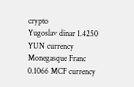crypto
Yugoslav dinar 1.4250 YUN currency
Monegasque Franc 0.1066 MCF currency